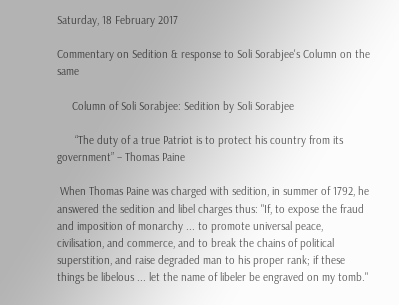Saturday, 18 February 2017

Commentary on Sedition & response to Soli Sorabjee's Column on the same

     Column of Soli Sorabjee: Sedition by Soli Sorabjee

      “The duty of a true Patriot is to protect his country from its government” – Thomas Paine

 When Thomas Paine was charged with sedition, in summer of 1792, he answered the sedition and libel charges thus: "If, to expose the fraud and imposition of monarchy ... to promote universal peace, civilisation, and commerce, and to break the chains of political superstition, and raise degraded man to his proper rank; if these things be libelous ... let the name of libeler be engraved on my tomb."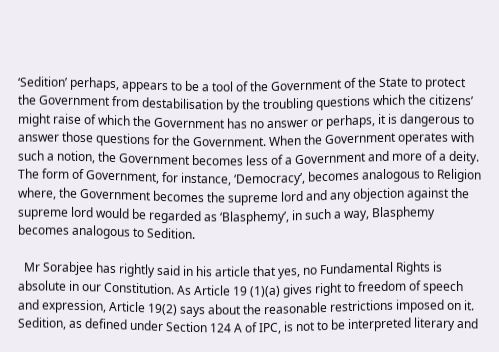‘Sedition’ perhaps, appears to be a tool of the Government of the State to protect the Government from destabilisation by the troubling questions which the citizens’ might raise of which the Government has no answer or perhaps, it is dangerous to answer those questions for the Government. When the Government operates with such a notion, the Government becomes less of a Government and more of a deity. The form of Government, for instance, ‘Democracy’, becomes analogous to Religion where, the Government becomes the supreme lord and any objection against the supreme lord would be regarded as ‘Blasphemy’, in such a way, Blasphemy becomes analogous to Sedition.

  Mr Sorabjee has rightly said in his article that yes, no Fundamental Rights is absolute in our Constitution. As Article 19 (1)(a) gives right to freedom of speech and expression, Article 19(2) says about the reasonable restrictions imposed on it. Sedition, as defined under Section 124 A of IPC, is not to be interpreted literary and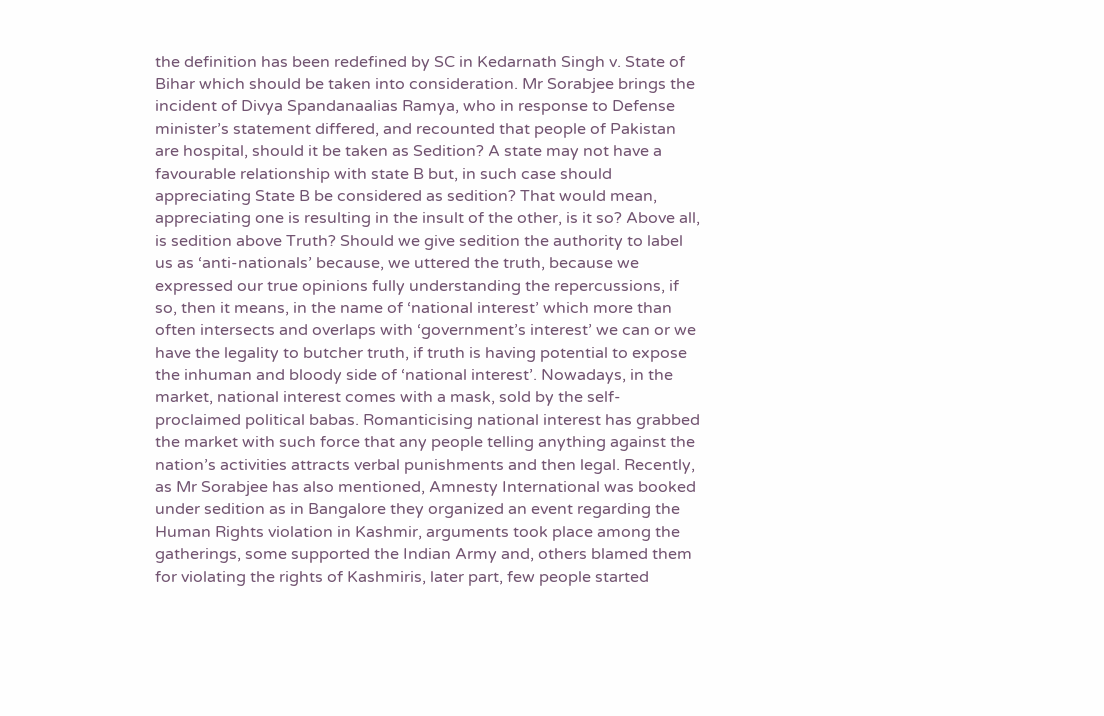the definition has been redefined by SC in Kedarnath Singh v. State of Bihar which should be taken into consideration. Mr Sorabjee brings the incident of Divya Spandanaalias Ramya, who in response to Defense minister’s statement differed, and recounted that people of Pakistan are hospital, should it be taken as Sedition? A state may not have a favourable relationship with state B but, in such case should appreciating State B be considered as sedition? That would mean, appreciating one is resulting in the insult of the other, is it so? Above all, is sedition above Truth? Should we give sedition the authority to label us as ‘anti-nationals’ because, we uttered the truth, because we expressed our true opinions fully understanding the repercussions, if so, then it means, in the name of ‘national interest’ which more than often intersects and overlaps with ‘government’s interest’ we can or we have the legality to butcher truth, if truth is having potential to expose the inhuman and bloody side of ‘national interest’. Nowadays, in the market, national interest comes with a mask, sold by the self-proclaimed political babas. Romanticising national interest has grabbed the market with such force that any people telling anything against the nation’s activities attracts verbal punishments and then legal. Recently, as Mr Sorabjee has also mentioned, Amnesty International was booked under sedition as in Bangalore they organized an event regarding the Human Rights violation in Kashmir, arguments took place among the gatherings, some supported the Indian Army and, others blamed them for violating the rights of Kashmiris, later part, few people started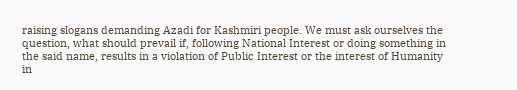raising slogans demanding Azadi for Kashmiri people. We must ask ourselves the question, what should prevail if, following National Interest or doing something in the said name, results in a violation of Public Interest or the interest of Humanity in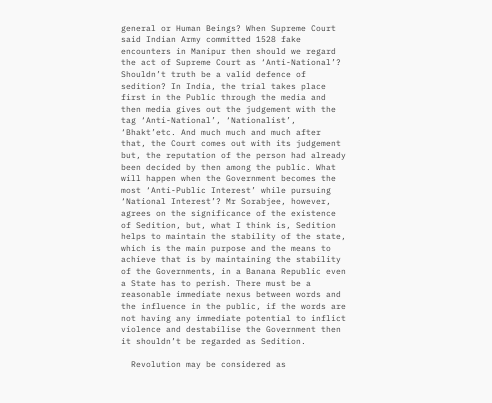general or Human Beings? When Supreme Court said Indian Army committed 1528 fake encounters in Manipur then should we regard the act of Supreme Court as ‘Anti-National’? Shouldn’t truth be a valid defence of sedition? In India, the trial takes place first in the Public through the media and then media gives out the judgement with the tag ‘Anti-National’, ‘Nationalist’, ‘Bhakt’etc. And much much and much after that, the Court comes out with its judgement but, the reputation of the person had already been decided by then among the public. What will happen when the Government becomes the most ‘Anti-Public Interest’ while pursuing ‘National Interest’? Mr Sorabjee, however, agrees on the significance of the existence of Sedition, but, what I think is, Sedition helps to maintain the stability of the state, which is the main purpose and the means to achieve that is by maintaining the stability of the Governments, in a Banana Republic even a State has to perish. There must be a reasonable immediate nexus between words and the influence in the public, if the words are not having any immediate potential to inflict violence and destabilise the Government then it shouldn’t be regarded as Sedition.

  Revolution may be considered as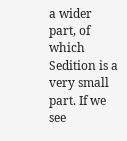a wider part, of which Sedition is a very small part. If we see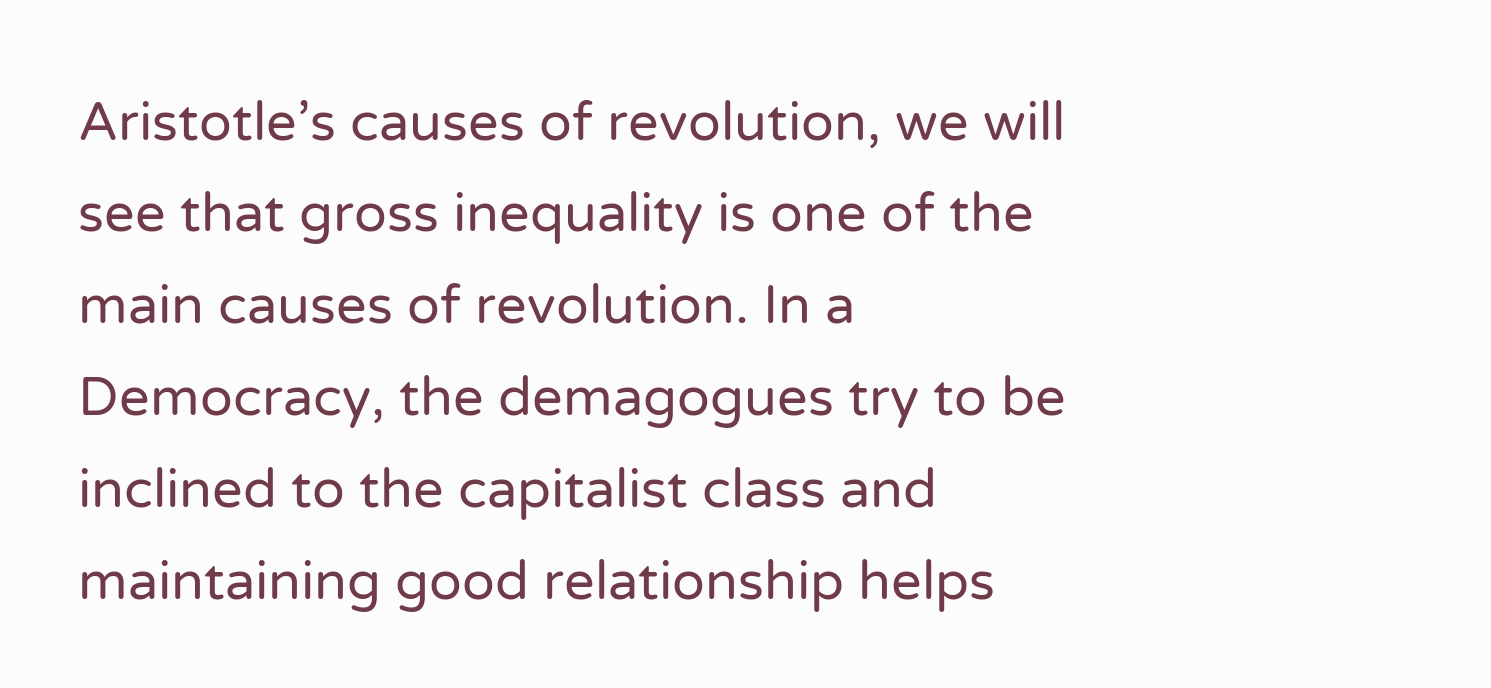Aristotle’s causes of revolution, we will see that gross inequality is one of the main causes of revolution. In a Democracy, the demagogues try to be inclined to the capitalist class and maintaining good relationship helps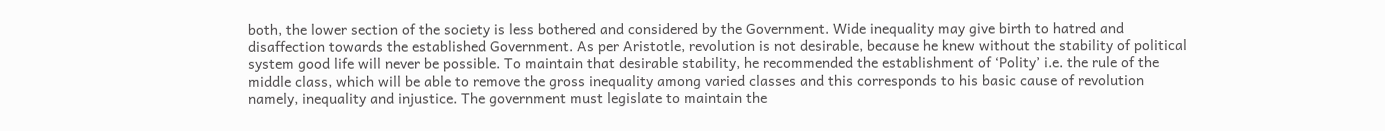both, the lower section of the society is less bothered and considered by the Government. Wide inequality may give birth to hatred and disaffection towards the established Government. As per Aristotle, revolution is not desirable, because he knew without the stability of political system good life will never be possible. To maintain that desirable stability, he recommended the establishment of ‘Polity’ i.e. the rule of the middle class, which will be able to remove the gross inequality among varied classes and this corresponds to his basic cause of revolution namely, inequality and injustice. The government must legislate to maintain the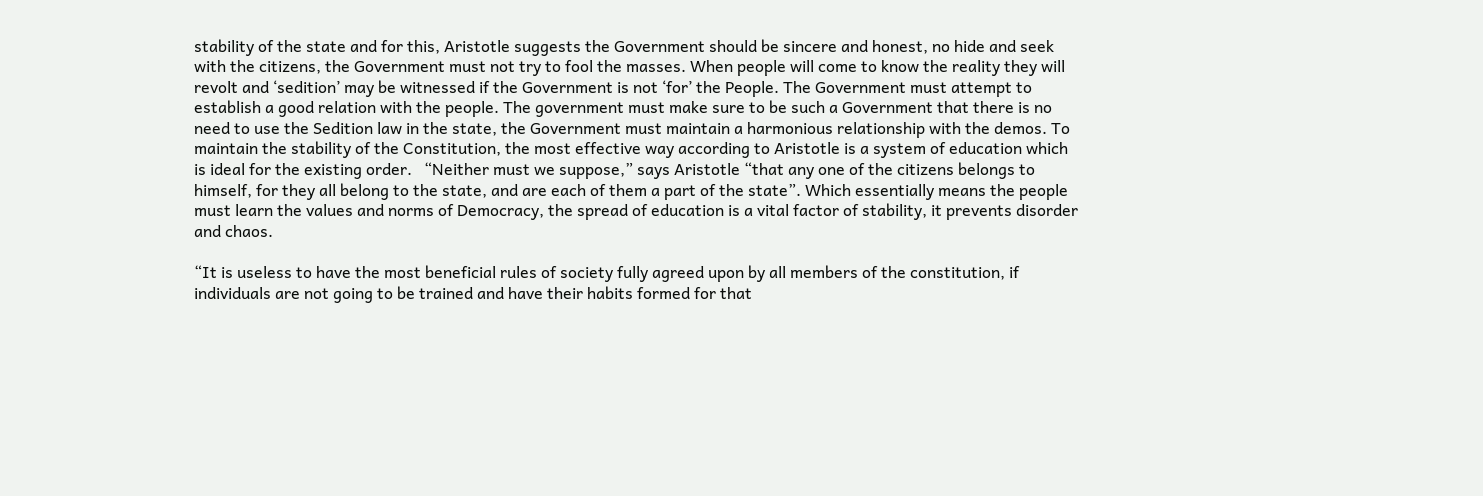stability of the state and for this, Aristotle suggests the Government should be sincere and honest, no hide and seek with the citizens, the Government must not try to fool the masses. When people will come to know the reality they will revolt and ‘sedition’ may be witnessed if the Government is not ‘for’ the People. The Government must attempt to establish a good relation with the people. The government must make sure to be such a Government that there is no need to use the Sedition law in the state, the Government must maintain a harmonious relationship with the demos. To maintain the stability of the Constitution, the most effective way according to Aristotle is a system of education which is ideal for the existing order.   “Neither must we suppose,” says Aristotle “that any one of the citizens belongs to himself, for they all belong to the state, and are each of them a part of the state”. Which essentially means the people must learn the values and norms of Democracy, the spread of education is a vital factor of stability, it prevents disorder and chaos.

“It is useless to have the most beneficial rules of society fully agreed upon by all members of the constitution, if individuals are not going to be trained and have their habits formed for that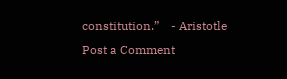constitution.”    - Aristotle
Post a Comment